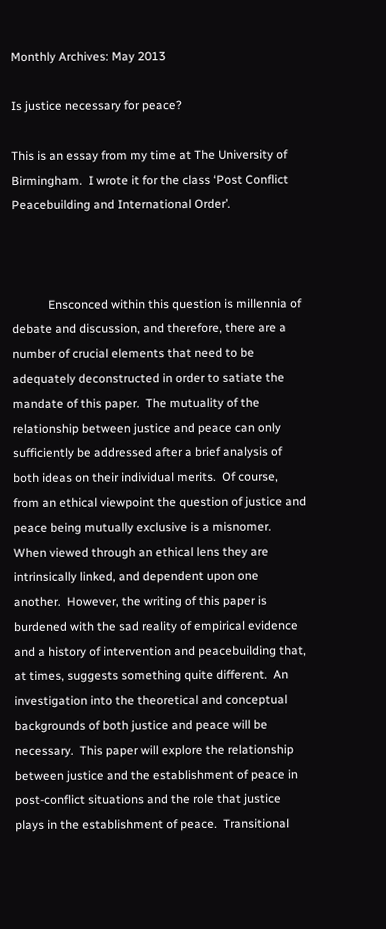Monthly Archives: May 2013

Is justice necessary for peace?

This is an essay from my time at The University of Birmingham.  I wrote it for the class ‘Post Conflict Peacebuilding and International Order’.



            Ensconced within this question is millennia of debate and discussion, and therefore, there are a number of crucial elements that need to be adequately deconstructed in order to satiate the mandate of this paper.  The mutuality of the relationship between justice and peace can only sufficiently be addressed after a brief analysis of both ideas on their individual merits.  Of course, from an ethical viewpoint the question of justice and peace being mutually exclusive is a misnomer.  When viewed through an ethical lens they are intrinsically linked, and dependent upon one another.  However, the writing of this paper is burdened with the sad reality of empirical evidence and a history of intervention and peacebuilding that, at times, suggests something quite different.  An investigation into the theoretical and conceptual backgrounds of both justice and peace will be necessary.  This paper will explore the relationship between justice and the establishment of peace in post-conflict situations and the role that justice plays in the establishment of peace.  Transitional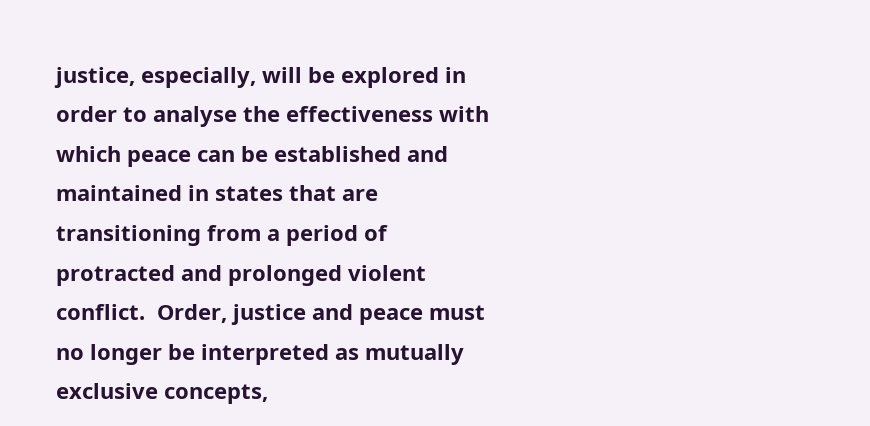justice, especially, will be explored in order to analyse the effectiveness with which peace can be established and maintained in states that are transitioning from a period of protracted and prolonged violent conflict.  Order, justice and peace must no longer be interpreted as mutually exclusive concepts,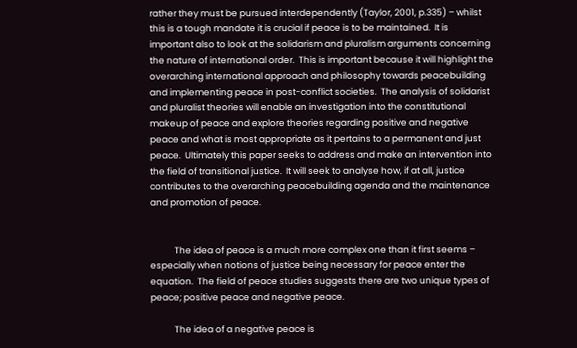rather they must be pursued interdependently (Taylor, 2001, p.335) – whilst this is a tough mandate it is crucial if peace is to be maintained.  It is important also to look at the solidarism and pluralism arguments concerning the nature of international order.  This is important because it will highlight the overarching international approach and philosophy towards peacebuilding and implementing peace in post-conflict societies.  The analysis of solidarist and pluralist theories will enable an investigation into the constitutional makeup of peace and explore theories regarding positive and negative peace and what is most appropriate as it pertains to a permanent and just peace.  Ultimately this paper seeks to address and make an intervention into the field of transitional justice.  It will seek to analyse how, if at all, justice contributes to the overarching peacebuilding agenda and the maintenance and promotion of peace.


            The idea of peace is a much more complex one than it first seems – especially when notions of justice being necessary for peace enter the equation.  The field of peace studies suggests there are two unique types of peace; positive peace and negative peace.

            The idea of a negative peace is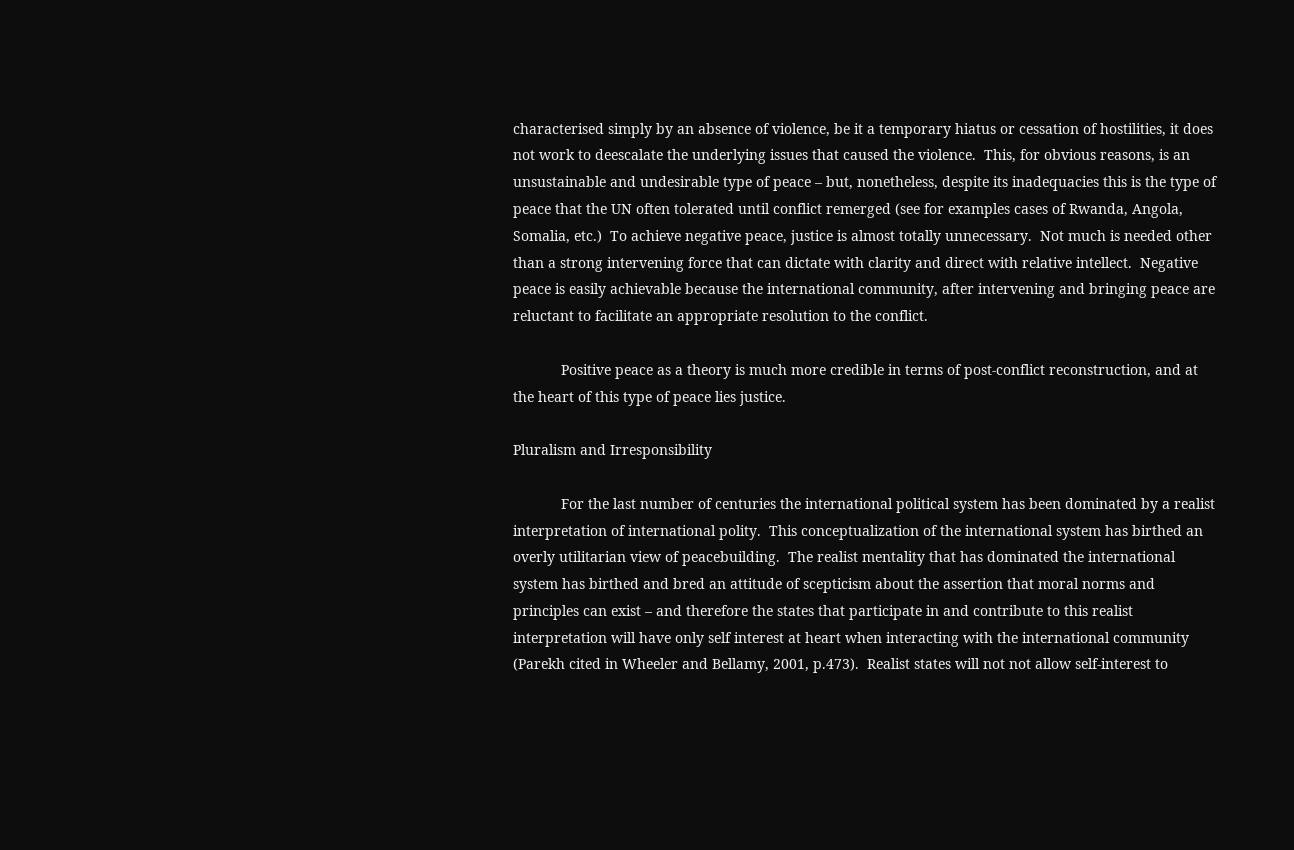characterised simply by an absence of violence, be it a temporary hiatus or cessation of hostilities, it does not work to deescalate the underlying issues that caused the violence.  This, for obvious reasons, is an unsustainable and undesirable type of peace – but, nonetheless, despite its inadequacies this is the type of peace that the UN often tolerated until conflict remerged (see for examples cases of Rwanda, Angola, Somalia, etc.)  To achieve negative peace, justice is almost totally unnecessary.  Not much is needed other than a strong intervening force that can dictate with clarity and direct with relative intellect.  Negative peace is easily achievable because the international community, after intervening and bringing peace are reluctant to facilitate an appropriate resolution to the conflict.

            Positive peace as a theory is much more credible in terms of post-conflict reconstruction, and at the heart of this type of peace lies justice.

Pluralism and Irresponsibility

            For the last number of centuries the international political system has been dominated by a realist interpretation of international polity.  This conceptualization of the international system has birthed an overly utilitarian view of peacebuilding.  The realist mentality that has dominated the international system has birthed and bred an attitude of scepticism about the assertion that moral norms and principles can exist – and therefore the states that participate in and contribute to this realist interpretation will have only self interest at heart when interacting with the international community (Parekh cited in Wheeler and Bellamy, 2001, p.473).  Realist states will not not allow self-interest to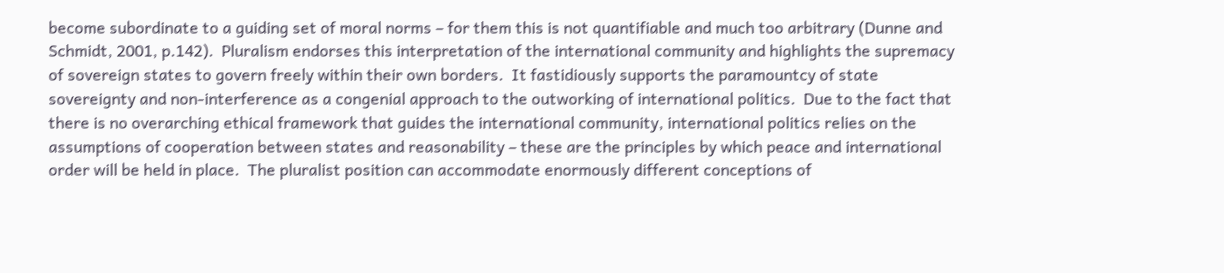become subordinate to a guiding set of moral norms – for them this is not quantifiable and much too arbitrary (Dunne and Schmidt, 2001, p.142).  Pluralism endorses this interpretation of the international community and highlights the supremacy of sovereign states to govern freely within their own borders.  It fastidiously supports the paramountcy of state sovereignty and non-interference as a congenial approach to the outworking of international politics.  Due to the fact that there is no overarching ethical framework that guides the international community, international politics relies on the assumptions of cooperation between states and reasonability – these are the principles by which peace and international order will be held in place.  The pluralist position can accommodate enormously different conceptions of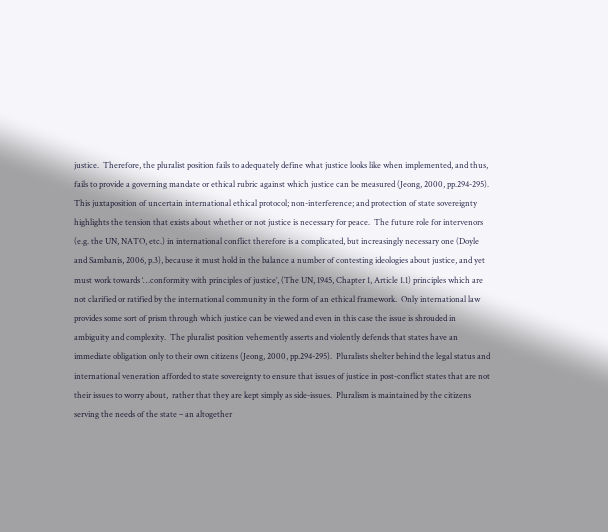justice.  Therefore, the pluralist position fails to adequately define what justice looks like when implemented, and thus, fails to provide a governing mandate or ethical rubric against which justice can be measured (Jeong, 2000, pp.294-295).  This juxtaposition of uncertain international ethical protocol; non-interference; and protection of state sovereignty highlights the tension that exists about whether or not justice is necessary for peace.  The future role for intervenors (e.g. the UN, NATO, etc.) in international conflict therefore is a complicated, but increasingly necessary one (Doyle and Sambanis, 2006, p.3), because it must hold in the balance a number of contesting ideologies about justice, and yet must work towards ‘…conformity with principles of justice’, (The UN, 1945, Chapter 1, Article 1.1) principles which are not clarified or ratified by the international community in the form of an ethical framework.  Only international law provides some sort of prism through which justice can be viewed and even in this case the issue is shrouded in ambiguity and complexity.  The pluralist position vehemently asserts and violently defends that states have an immediate obligation only to their own citizens (Jeong, 2000, pp.294-295).  Pluralists shelter behind the legal status and international veneration afforded to state sovereignty to ensure that issues of justice in post-conflict states that are not their issues to worry about,  rather that they are kept simply as side-issues.  Pluralism is maintained by the citizens serving the needs of the state – an altogether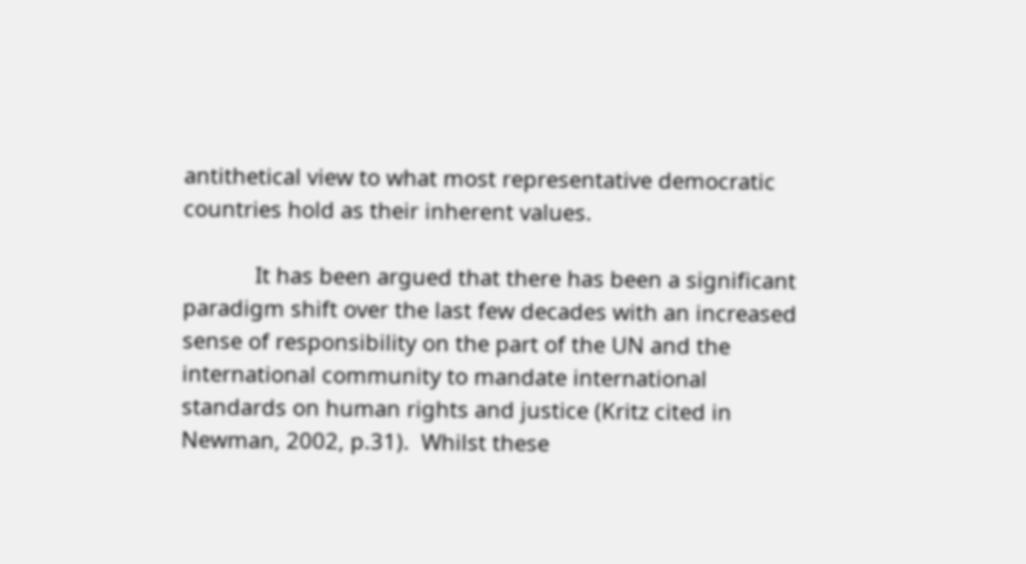antithetical view to what most representative democratic countries hold as their inherent values.

            It has been argued that there has been a significant paradigm shift over the last few decades with an increased sense of responsibility on the part of the UN and the international community to mandate international standards on human rights and justice (Kritz cited in Newman, 2002, p.31).  Whilst these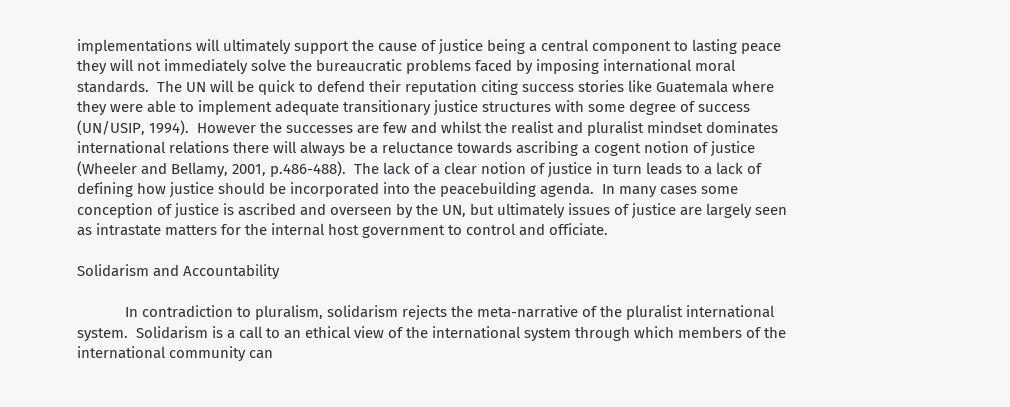implementations will ultimately support the cause of justice being a central component to lasting peace they will not immediately solve the bureaucratic problems faced by imposing international moral standards.  The UN will be quick to defend their reputation citing success stories like Guatemala where they were able to implement adequate transitionary justice structures with some degree of success (UN/USIP, 1994).  However the successes are few and whilst the realist and pluralist mindset dominates international relations there will always be a reluctance towards ascribing a cogent notion of justice (Wheeler and Bellamy, 2001, p.486-488).  The lack of a clear notion of justice in turn leads to a lack of defining how justice should be incorporated into the peacebuilding agenda.  In many cases some conception of justice is ascribed and overseen by the UN, but ultimately issues of justice are largely seen as intrastate matters for the internal host government to control and officiate.

Solidarism and Accountability

            In contradiction to pluralism, solidarism rejects the meta-narrative of the pluralist international system.  Solidarism is a call to an ethical view of the international system through which members of the international community can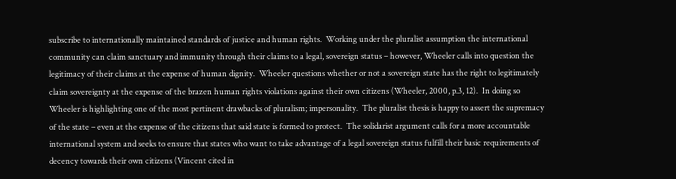subscribe to internationally maintained standards of justice and human rights.  Working under the pluralist assumption the international community can claim sanctuary and immunity through their claims to a legal, sovereign status – however, Wheeler calls into question the legitimacy of their claims at the expense of human dignity.  Wheeler questions whether or not a sovereign state has the right to legitimately claim sovereignty at the expense of the brazen human rights violations against their own citizens (Wheeler, 2000, p.3, 12).  In doing so Wheeler is highlighting one of the most pertinent drawbacks of pluralism; impersonality.  The pluralist thesis is happy to assert the supremacy  of the state – even at the expense of the citizens that said state is formed to protect.  The solidarist argument calls for a more accountable international system and seeks to ensure that states who want to take advantage of a legal sovereign status fulfill their basic requirements of decency towards their own citizens (Vincent cited in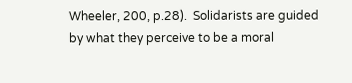Wheeler, 200, p.28).  Solidarists are guided by what they perceive to be a moral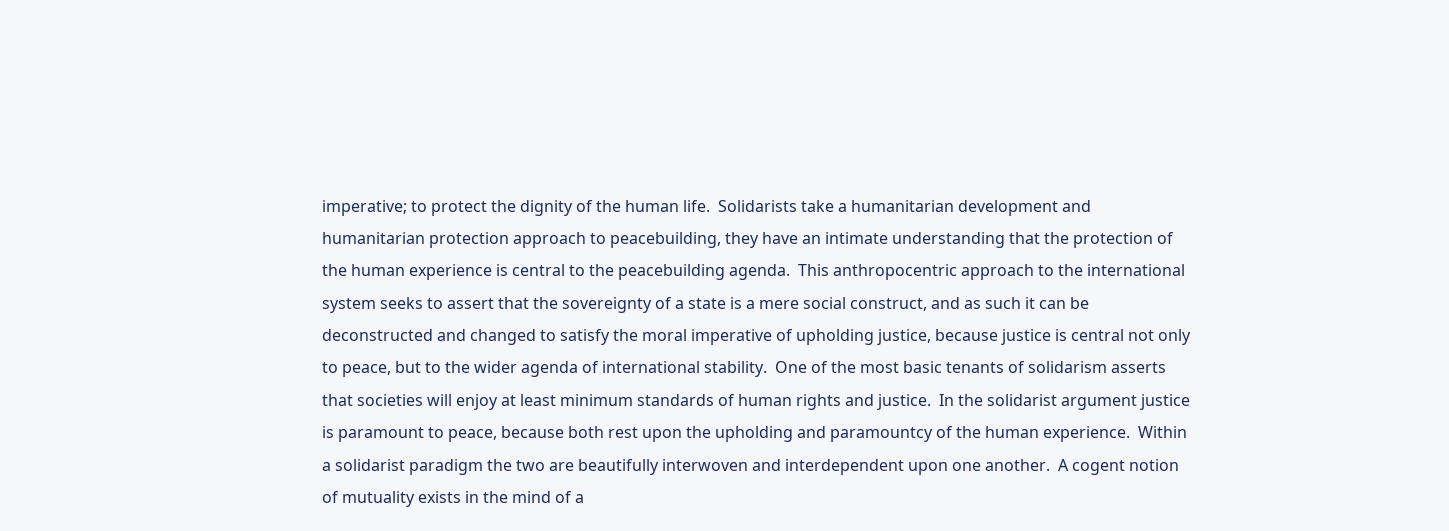imperative; to protect the dignity of the human life.  Solidarists take a humanitarian development and humanitarian protection approach to peacebuilding, they have an intimate understanding that the protection of the human experience is central to the peacebuilding agenda.  This anthropocentric approach to the international system seeks to assert that the sovereignty of a state is a mere social construct, and as such it can be deconstructed and changed to satisfy the moral imperative of upholding justice, because justice is central not only to peace, but to the wider agenda of international stability.  One of the most basic tenants of solidarism asserts that societies will enjoy at least minimum standards of human rights and justice.  In the solidarist argument justice is paramount to peace, because both rest upon the upholding and paramountcy of the human experience.  Within a solidarist paradigm the two are beautifully interwoven and interdependent upon one another.  A cogent notion of mutuality exists in the mind of a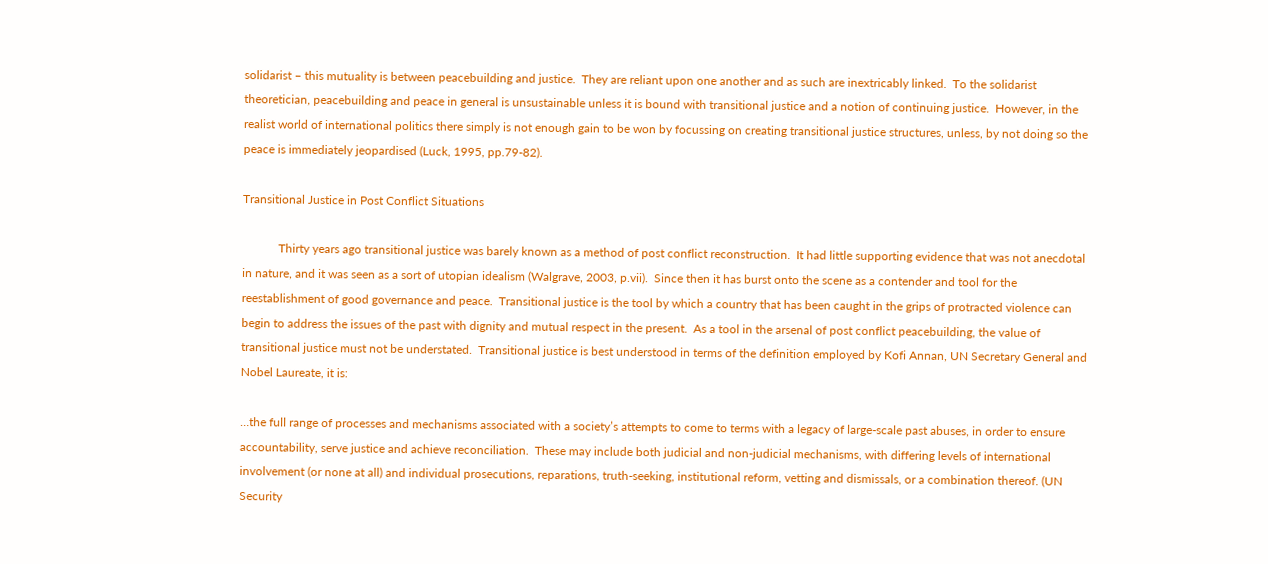solidarist – this mutuality is between peacebuilding and justice.  They are reliant upon one another and as such are inextricably linked.  To the solidarist theoretician, peacebuilding and peace in general is unsustainable unless it is bound with transitional justice and a notion of continuing justice.  However, in the realist world of international politics there simply is not enough gain to be won by focussing on creating transitional justice structures, unless, by not doing so the peace is immediately jeopardised (Luck, 1995, pp.79-82).

Transitional Justice in Post Conflict Situations

            Thirty years ago transitional justice was barely known as a method of post conflict reconstruction.  It had little supporting evidence that was not anecdotal in nature, and it was seen as a sort of utopian idealism (Walgrave, 2003, p.vii).  Since then it has burst onto the scene as a contender and tool for the reestablishment of good governance and peace.  Transitional justice is the tool by which a country that has been caught in the grips of protracted violence can begin to address the issues of the past with dignity and mutual respect in the present.  As a tool in the arsenal of post conflict peacebuilding, the value of transitional justice must not be understated.  Transitional justice is best understood in terms of the definition employed by Kofi Annan, UN Secretary General and Nobel Laureate, it is:

…the full range of processes and mechanisms associated with a society’s attempts to come to terms with a legacy of large-scale past abuses, in order to ensure accountability, serve justice and achieve reconciliation.  These may include both judicial and non-judicial mechanisms, with differing levels of international involvement (or none at all) and individual prosecutions, reparations, truth-seeking, institutional reform, vetting and dismissals, or a combination thereof. (UN Security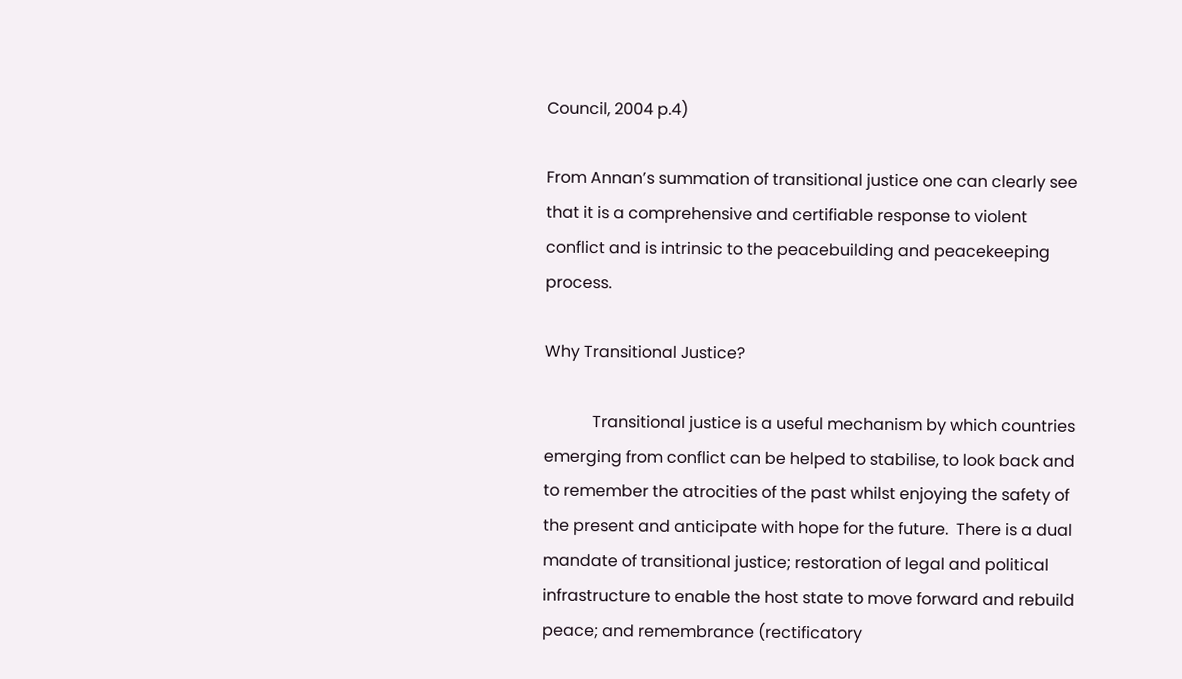Council, 2004 p.4)

From Annan’s summation of transitional justice one can clearly see that it is a comprehensive and certifiable response to violent conflict and is intrinsic to the peacebuilding and peacekeeping process.

Why Transitional Justice?

            Transitional justice is a useful mechanism by which countries emerging from conflict can be helped to stabilise, to look back and to remember the atrocities of the past whilst enjoying the safety of the present and anticipate with hope for the future.  There is a dual mandate of transitional justice; restoration of legal and political infrastructure to enable the host state to move forward and rebuild peace; and remembrance (rectificatory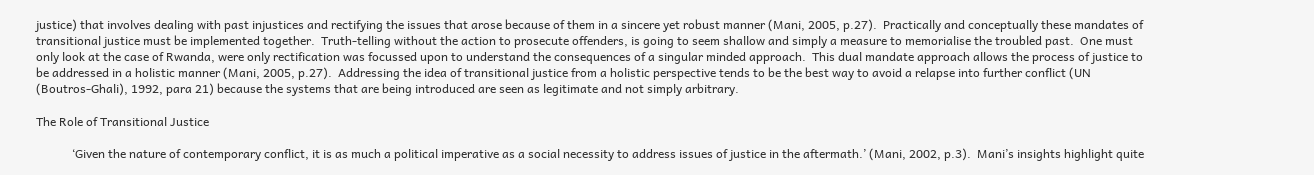justice) that involves dealing with past injustices and rectifying the issues that arose because of them in a sincere yet robust manner (Mani, 2005, p.27).  Practically and conceptually these mandates of transitional justice must be implemented together.  Truth-telling without the action to prosecute offenders, is going to seem shallow and simply a measure to memorialise the troubled past.  One must only look at the case of Rwanda, were only rectification was focussed upon to understand the consequences of a singular minded approach.  This dual mandate approach allows the process of justice to be addressed in a holistic manner (Mani, 2005, p.27).  Addressing the idea of transitional justice from a holistic perspective tends to be the best way to avoid a relapse into further conflict (UN (Boutros-Ghali), 1992, para 21) because the systems that are being introduced are seen as legitimate and not simply arbitrary.

The Role of Transitional Justice

            ‘Given the nature of contemporary conflict, it is as much a political imperative as a social necessity to address issues of justice in the aftermath.’ (Mani, 2002, p.3).  Mani’s insights highlight quite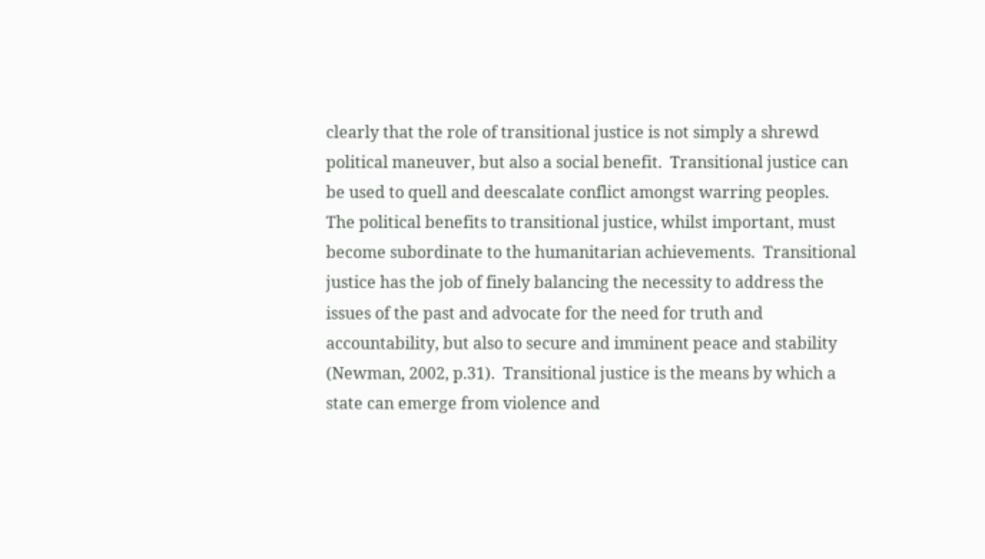clearly that the role of transitional justice is not simply a shrewd political maneuver, but also a social benefit.  Transitional justice can be used to quell and deescalate conflict amongst warring peoples.  The political benefits to transitional justice, whilst important, must become subordinate to the humanitarian achievements.  Transitional justice has the job of finely balancing the necessity to address the issues of the past and advocate for the need for truth and accountability, but also to secure and imminent peace and stability (Newman, 2002, p.31).  Transitional justice is the means by which a state can emerge from violence and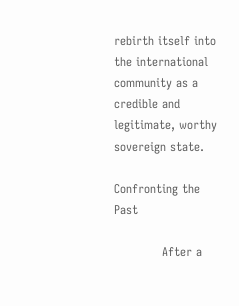rebirth itself into the international community as a credible and legitimate, worthy sovereign state.

Confronting the Past

            After a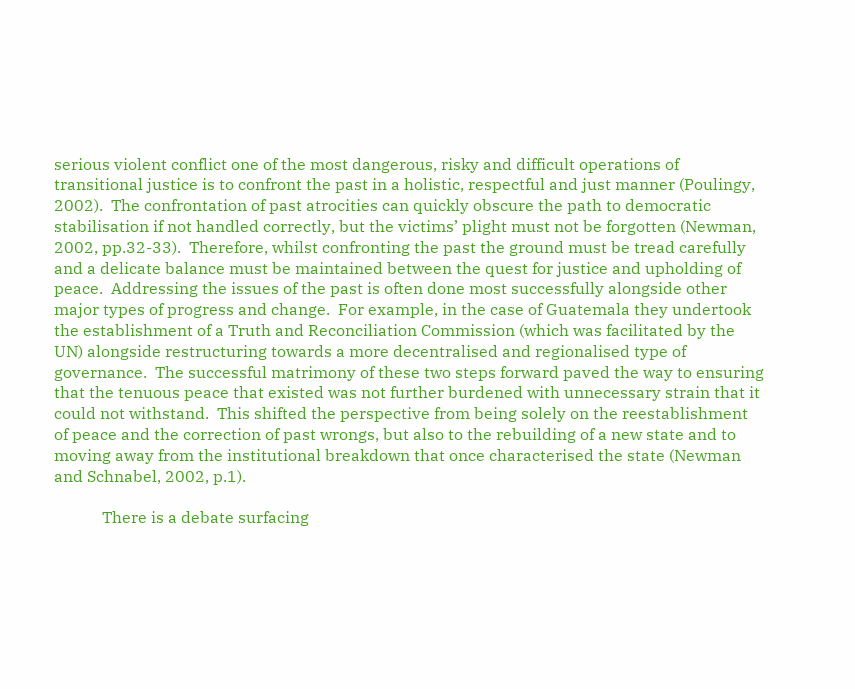serious violent conflict one of the most dangerous, risky and difficult operations of transitional justice is to confront the past in a holistic, respectful and just manner (Poulingy, 2002).  The confrontation of past atrocities can quickly obscure the path to democratic stabilisation if not handled correctly, but the victims’ plight must not be forgotten (Newman, 2002, pp.32-33).  Therefore, whilst confronting the past the ground must be tread carefully and a delicate balance must be maintained between the quest for justice and upholding of peace.  Addressing the issues of the past is often done most successfully alongside other major types of progress and change.  For example, in the case of Guatemala they undertook the establishment of a Truth and Reconciliation Commission (which was facilitated by the UN) alongside restructuring towards a more decentralised and regionalised type of governance.  The successful matrimony of these two steps forward paved the way to ensuring that the tenuous peace that existed was not further burdened with unnecessary strain that it could not withstand.  This shifted the perspective from being solely on the reestablishment of peace and the correction of past wrongs, but also to the rebuilding of a new state and to moving away from the institutional breakdown that once characterised the state (Newman and Schnabel, 2002, p.1).

            There is a debate surfacing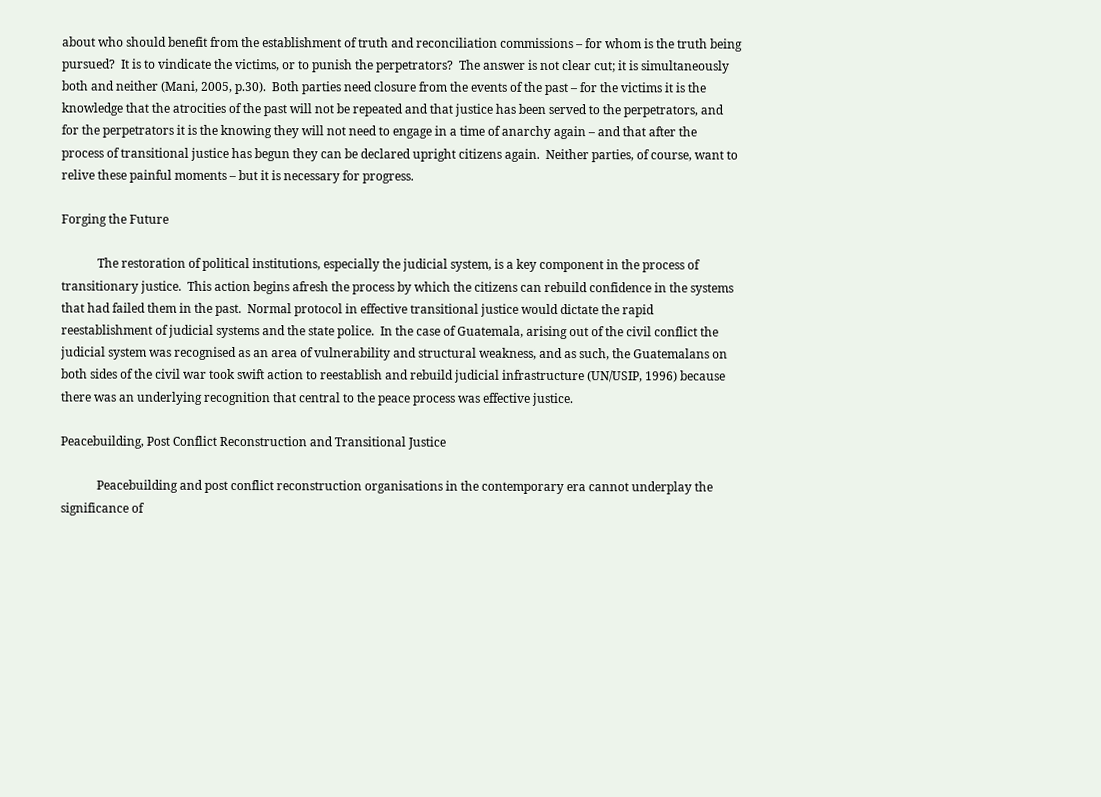about who should benefit from the establishment of truth and reconciliation commissions – for whom is the truth being pursued?  It is to vindicate the victims, or to punish the perpetrators?  The answer is not clear cut; it is simultaneously both and neither (Mani, 2005, p.30).  Both parties need closure from the events of the past – for the victims it is the knowledge that the atrocities of the past will not be repeated and that justice has been served to the perpetrators, and for the perpetrators it is the knowing they will not need to engage in a time of anarchy again – and that after the process of transitional justice has begun they can be declared upright citizens again.  Neither parties, of course, want to relive these painful moments – but it is necessary for progress.

Forging the Future

            The restoration of political institutions, especially the judicial system, is a key component in the process of transitionary justice.  This action begins afresh the process by which the citizens can rebuild confidence in the systems that had failed them in the past.  Normal protocol in effective transitional justice would dictate the rapid reestablishment of judicial systems and the state police.  In the case of Guatemala, arising out of the civil conflict the judicial system was recognised as an area of vulnerability and structural weakness, and as such, the Guatemalans on both sides of the civil war took swift action to reestablish and rebuild judicial infrastructure (UN/USIP, 1996) because there was an underlying recognition that central to the peace process was effective justice.

Peacebuilding, Post Conflict Reconstruction and Transitional Justice

            Peacebuilding and post conflict reconstruction organisations in the contemporary era cannot underplay the significance of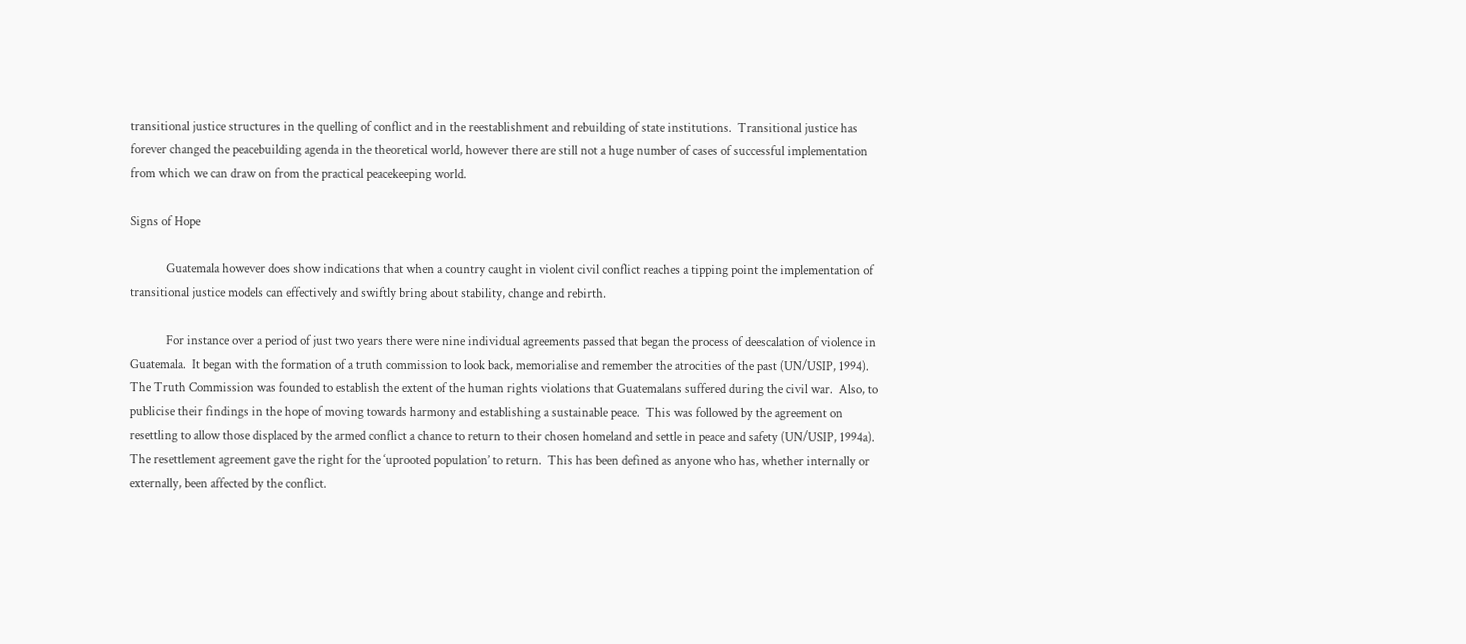transitional justice structures in the quelling of conflict and in the reestablishment and rebuilding of state institutions.  Transitional justice has forever changed the peacebuilding agenda in the theoretical world, however there are still not a huge number of cases of successful implementation from which we can draw on from the practical peacekeeping world.

Signs of Hope

            Guatemala however does show indications that when a country caught in violent civil conflict reaches a tipping point the implementation of transitional justice models can effectively and swiftly bring about stability, change and rebirth.

            For instance over a period of just two years there were nine individual agreements passed that began the process of deescalation of violence in Guatemala.  It began with the formation of a truth commission to look back, memorialise and remember the atrocities of the past (UN/USIP, 1994).  The Truth Commission was founded to establish the extent of the human rights violations that Guatemalans suffered during the civil war.  Also, to publicise their findings in the hope of moving towards harmony and establishing a sustainable peace.  This was followed by the agreement on resettling to allow those displaced by the armed conflict a chance to return to their chosen homeland and settle in peace and safety (UN/USIP, 1994a).  The resettlement agreement gave the right for the ‘uprooted population’ to return.  This has been defined as anyone who has, whether internally or externally, been affected by the conflict.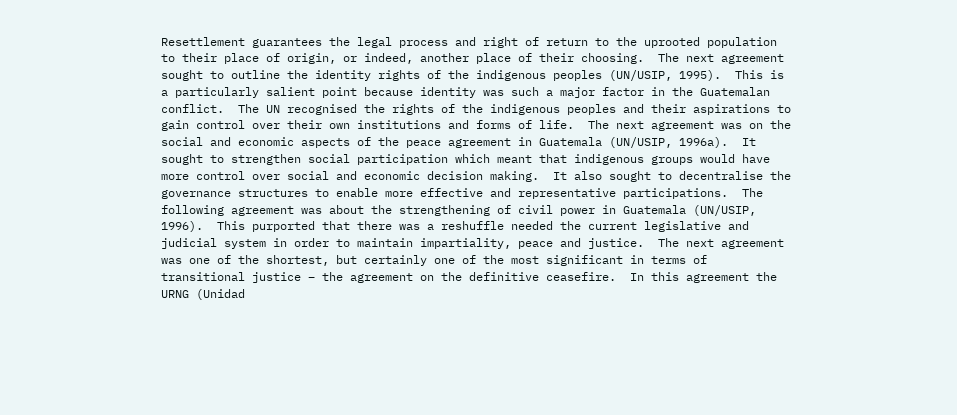Resettlement guarantees the legal process and right of return to the uprooted population to their place of origin, or indeed, another place of their choosing.  The next agreement sought to outline the identity rights of the indigenous peoples (UN/USIP, 1995).  This is a particularly salient point because identity was such a major factor in the Guatemalan conflict.  The UN recognised the rights of the indigenous peoples and their aspirations to gain control over their own institutions and forms of life.  The next agreement was on the social and economic aspects of the peace agreement in Guatemala (UN/USIP, 1996a).  It sought to strengthen social participation which meant that indigenous groups would have more control over social and economic decision making.  It also sought to decentralise the governance structures to enable more effective and representative participations.  The following agreement was about the strengthening of civil power in Guatemala (UN/USIP, 1996).  This purported that there was a reshuffle needed the current legislative and judicial system in order to maintain impartiality, peace and justice.  The next agreement was one of the shortest, but certainly one of the most significant in terms of transitional justice – the agreement on the definitive ceasefire.  In this agreement the URNG (Unidad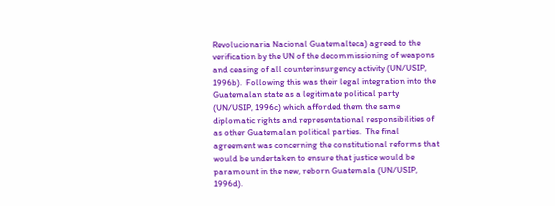Revolucionaria Nacional Guatemalteca) agreed to the verification by the UN of the decommissioning of weapons and ceasing of all counterinsurgency activity (UN/USIP, 1996b).  Following this was their legal integration into the Guatemalan state as a legitimate political party (UN/USIP, 1996c) which afforded them the same diplomatic rights and representational responsibilities of as other Guatemalan political parties.  The final agreement was concerning the constitutional reforms that would be undertaken to ensure that justice would be paramount in the new, reborn Guatemala (UN/USIP, 1996d).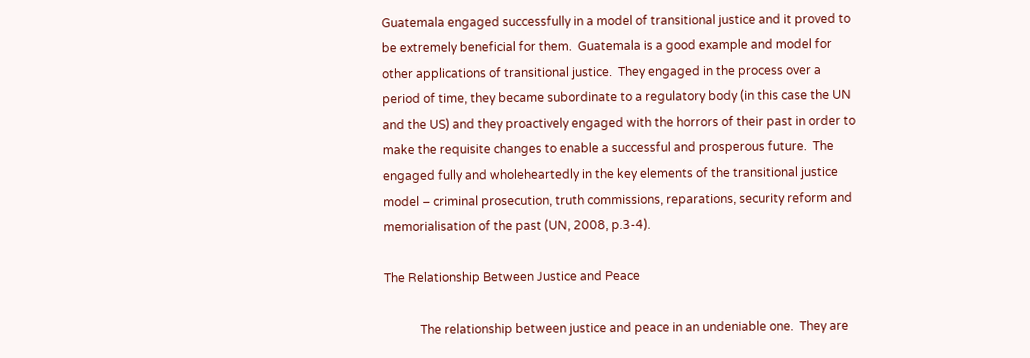Guatemala engaged successfully in a model of transitional justice and it proved to be extremely beneficial for them.  Guatemala is a good example and model for other applications of transitional justice.  They engaged in the process over a period of time, they became subordinate to a regulatory body (in this case the UN and the US) and they proactively engaged with the horrors of their past in order to make the requisite changes to enable a successful and prosperous future.  The engaged fully and wholeheartedly in the key elements of the transitional justice model – criminal prosecution, truth commissions, reparations, security reform and memorialisation of the past (UN, 2008, p.3-4).

The Relationship Between Justice and Peace

            The relationship between justice and peace in an undeniable one.  They are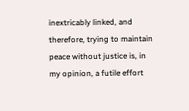inextricably linked, and therefore, trying to maintain peace without justice is, in my opinion, a futile effort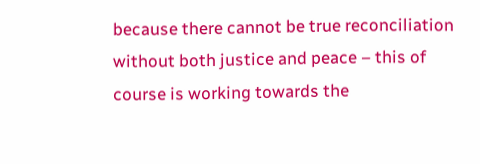because there cannot be true reconciliation without both justice and peace – this of course is working towards the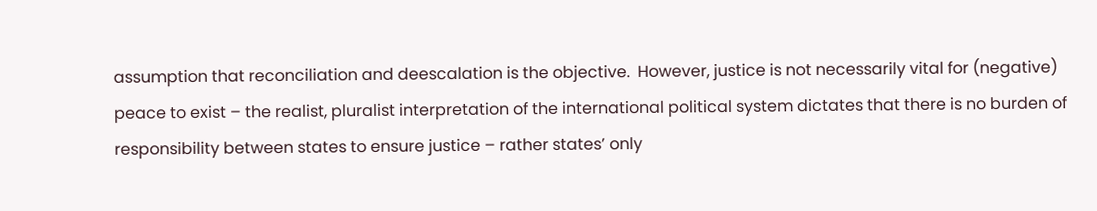assumption that reconciliation and deescalation is the objective.  However, justice is not necessarily vital for (negative) peace to exist – the realist, pluralist interpretation of the international political system dictates that there is no burden of responsibility between states to ensure justice – rather states’ only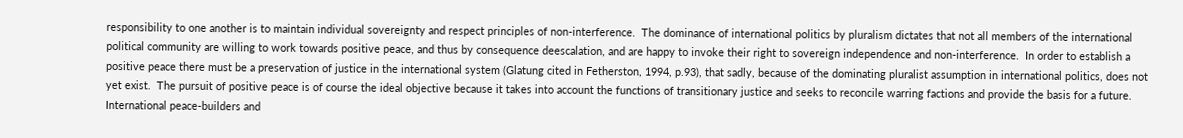responsibility to one another is to maintain individual sovereignty and respect principles of non-interference.  The dominance of international politics by pluralism dictates that not all members of the international political community are willing to work towards positive peace, and thus by consequence deescalation, and are happy to invoke their right to sovereign independence and non-interference.  In order to establish a positive peace there must be a preservation of justice in the international system (Glatung cited in Fetherston, 1994, p.93), that sadly, because of the dominating pluralist assumption in international politics, does not yet exist.  The pursuit of positive peace is of course the ideal objective because it takes into account the functions of transitionary justice and seeks to reconcile warring factions and provide the basis for a future.  International peace-builders and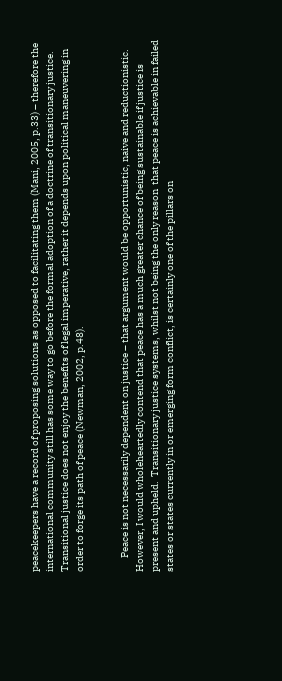peacekeepers have a record of proposing solutions as opposed to facilitating them (Mani, 2005, p.33) – therefore the international community still has some way to go before the formal adoption of a doctrine of transitionary justice.  Transitional justice does not enjoy the benefits of legal imperative, rather it depends upon political maneuvering in order to forge its path of peace (Newman, 2002, p.48).


       Peace is not necessarily dependent on justice – that argument would be opportunistic, naive and reductionistic.  However, I would wholeheartedly contend that peace has a much greater chance of being sustainable if justice is present and upheld.  Transitionary justice systems, whilst not being the only reason  that peace is achievable in failed states or states currently in or emerging form conflict, is certainly one of the pillars on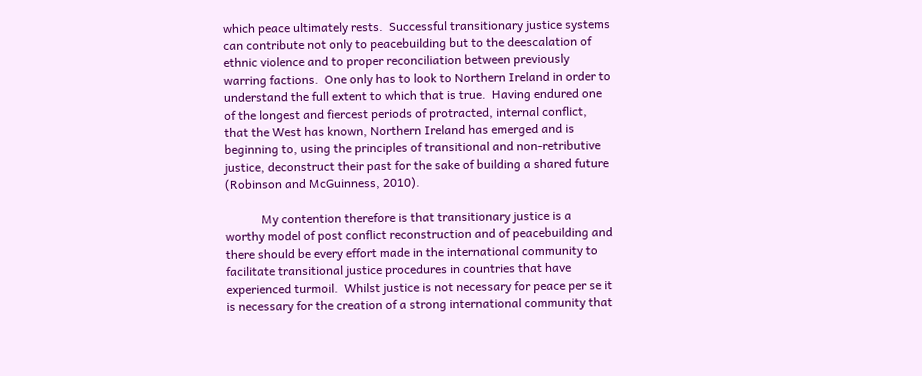which peace ultimately rests.  Successful transitionary justice systems can contribute not only to peacebuilding but to the deescalation of ethnic violence and to proper reconciliation between previously warring factions.  One only has to look to Northern Ireland in order to understand the full extent to which that is true.  Having endured one of the longest and fiercest periods of protracted, internal conflict, that the West has known, Northern Ireland has emerged and is beginning to, using the principles of transitional and non-retributive justice, deconstruct their past for the sake of building a shared future (Robinson and McGuinness, 2010).

            My contention therefore is that transitionary justice is a worthy model of post conflict reconstruction and of peacebuilding and there should be every effort made in the international community to facilitate transitional justice procedures in countries that have experienced turmoil.  Whilst justice is not necessary for peace per se it is necessary for the creation of a strong international community that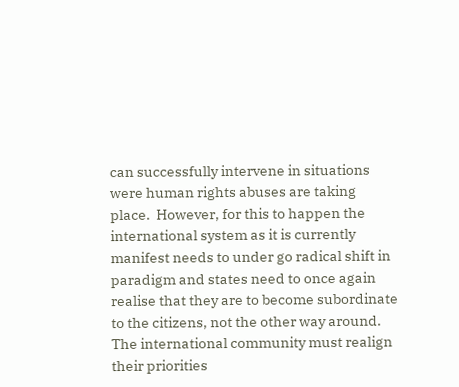can successfully intervene in situations were human rights abuses are taking place.  However, for this to happen the international system as it is currently manifest needs to under go radical shift in paradigm and states need to once again realise that they are to become subordinate to the citizens, not the other way around.  The international community must realign their priorities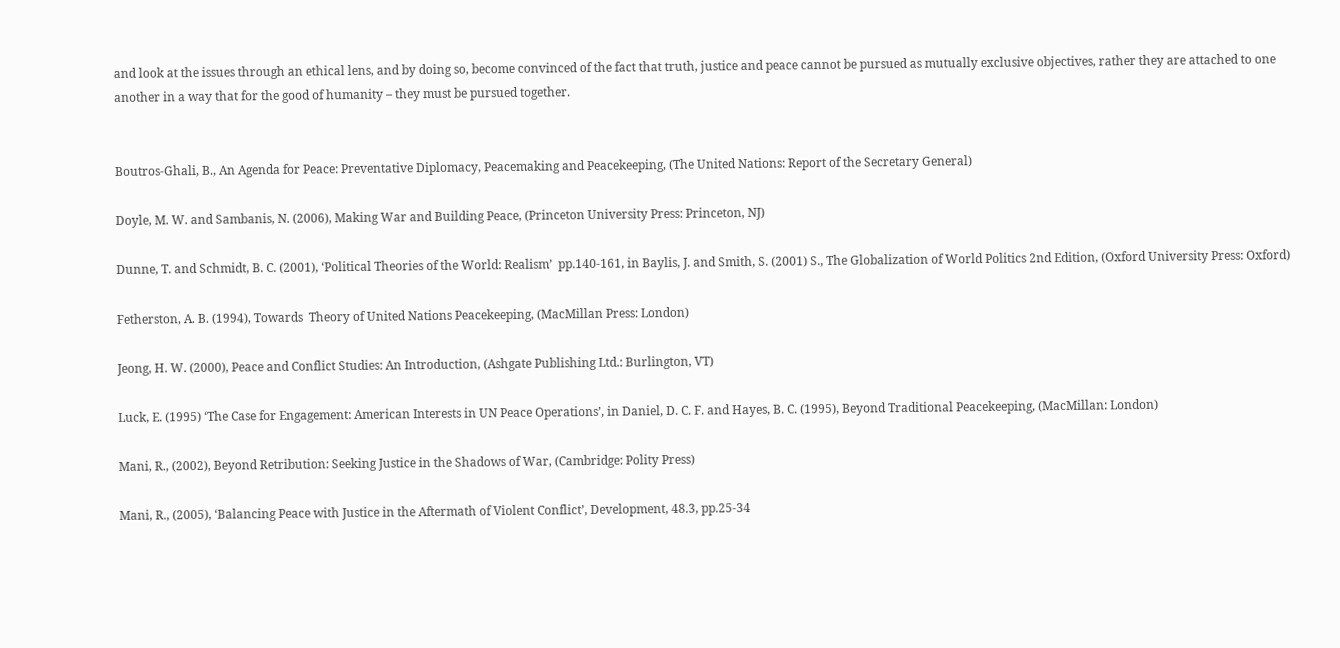and look at the issues through an ethical lens, and by doing so, become convinced of the fact that truth, justice and peace cannot be pursued as mutually exclusive objectives, rather they are attached to one another in a way that for the good of humanity – they must be pursued together.


Boutros-Ghali, B., An Agenda for Peace: Preventative Diplomacy, Peacemaking and Peacekeeping, (The United Nations: Report of the Secretary General)

Doyle, M. W. and Sambanis, N. (2006), Making War and Building Peace, (Princeton University Press: Princeton, NJ)

Dunne, T. and Schmidt, B. C. (2001), ‘Political Theories of the World: Realism’  pp.140-161, in Baylis, J. and Smith, S. (2001) S., The Globalization of World Politics 2nd Edition, (Oxford University Press: Oxford)

Fetherston, A. B. (1994), Towards  Theory of United Nations Peacekeeping, (MacMillan Press: London)

Jeong, H. W. (2000), Peace and Conflict Studies: An Introduction, (Ashgate Publishing Ltd.: Burlington, VT)

Luck, E. (1995) ‘The Case for Engagement: American Interests in UN Peace Operations’, in Daniel, D. C. F. and Hayes, B. C. (1995), Beyond Traditional Peacekeeping, (MacMillan: London)

Mani, R., (2002), Beyond Retribution: Seeking Justice in the Shadows of War, (Cambridge: Polity Press)

Mani, R., (2005), ‘Balancing Peace with Justice in the Aftermath of Violent Conflict’, Development, 48.3, pp.25-34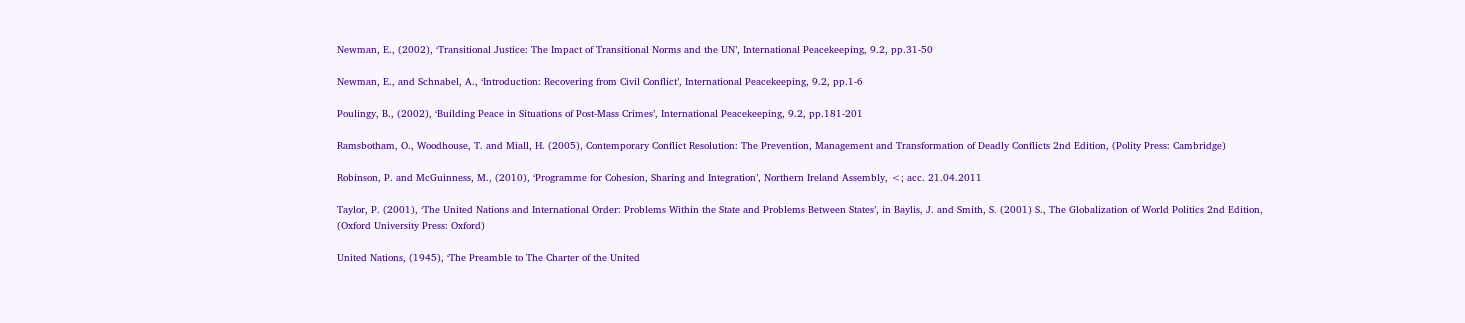Newman, E., (2002), ‘Transitional Justice: The Impact of Transitional Norms and the UN’, International Peacekeeping, 9.2, pp.31-50

Newman, E., and Schnabel, A., ‘Introduction: Recovering from Civil Conflict’, International Peacekeeping, 9.2, pp.1-6

Poulingy, B., (2002), ‘Building Peace in Situations of Post-Mass Crimes’, International Peacekeeping, 9.2, pp.181-201

Ramsbotham, O., Woodhouse, T. and Miall, H. (2005), Contemporary Conflict Resolution: The Prevention, Management and Transformation of Deadly Conflicts 2nd Edition, (Polity Press: Cambridge)

Robinson, P. and McGuinness, M., (2010), ‘Programme for Cohesion, Sharing and Integration’, Northern Ireland Assembly, <; acc. 21.04.2011

Taylor, P. (2001), ‘The United Nations and International Order: Problems Within the State and Problems Between States’, in Baylis, J. and Smith, S. (2001) S., The Globalization of World Politics 2nd Edition, (Oxford University Press: Oxford)

United Nations, (1945), ‘The Preamble to The Charter of the United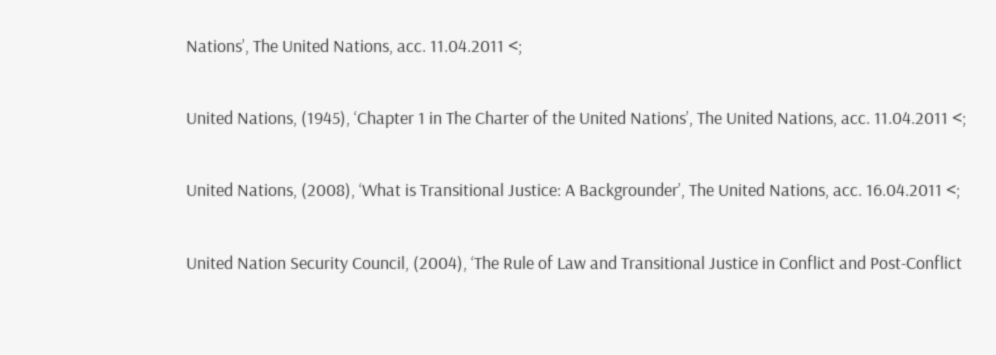Nations’, The United Nations, acc. 11.04.2011 <;

United Nations, (1945), ‘Chapter 1 in The Charter of the United Nations’, The United Nations, acc. 11.04.2011 <;

United Nations, (2008), ‘What is Transitional Justice: A Backgrounder’, The United Nations, acc. 16.04.2011 <;

United Nation Security Council, (2004), ‘The Rule of Law and Transitional Justice in Conflict and Post-Conflict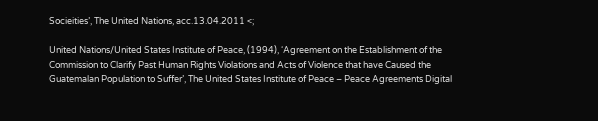Socieities’, The United Nations, acc.13.04.2011 <;

United Nations/United States Institute of Peace, (1994), ‘Agreement on the Establishment of the Commission to Clarify Past Human Rights Violations and Acts of Violence that have Caused the Guatemalan Population to Suffer’, The United States Institute of Peace – Peace Agreements Digital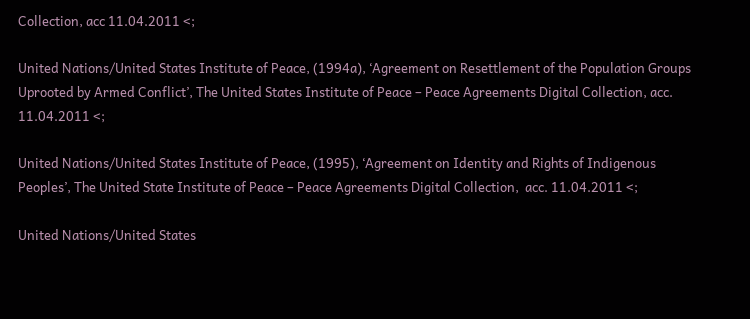Collection, acc 11.04.2011 <;

United Nations/United States Institute of Peace, (1994a), ‘Agreement on Resettlement of the Population Groups Uprooted by Armed Conflict’, The United States Institute of Peace – Peace Agreements Digital Collection, acc. 11.04.2011 <;

United Nations/United States Institute of Peace, (1995), ‘Agreement on Identity and Rights of Indigenous Peoples’, The United State Institute of Peace – Peace Agreements Digital Collection,  acc. 11.04.2011 <;

United Nations/United States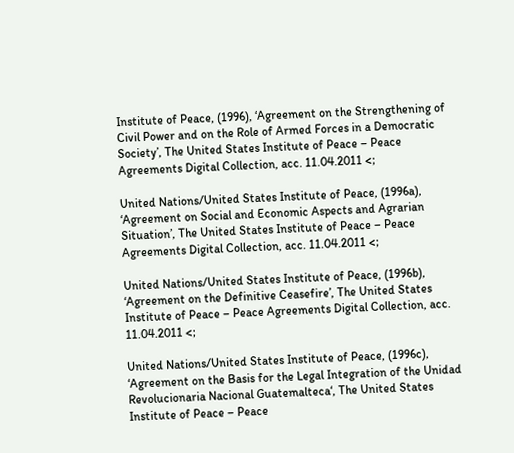Institute of Peace, (1996), ‘Agreement on the Strengthening of Civil Power and on the Role of Armed Forces in a Democratic Society’, The United States Institute of Peace – Peace Agreements Digital Collection, acc. 11.04.2011 <;

United Nations/United States Institute of Peace, (1996a), ‘Agreement on Social and Economic Aspects and Agrarian Situation’, The United States Institute of Peace – Peace Agreements Digital Collection, acc. 11.04.2011 <;

United Nations/United States Institute of Peace, (1996b), ‘Agreement on the Definitive Ceasefire’, The United States Institute of Peace – Peace Agreements Digital Collection, acc. 11.04.2011 <;

United Nations/United States Institute of Peace, (1996c), ‘Agreement on the Basis for the Legal Integration of the Unidad Revolucionaria Nacional Guatemalteca‘, The United States Institute of Peace – Peace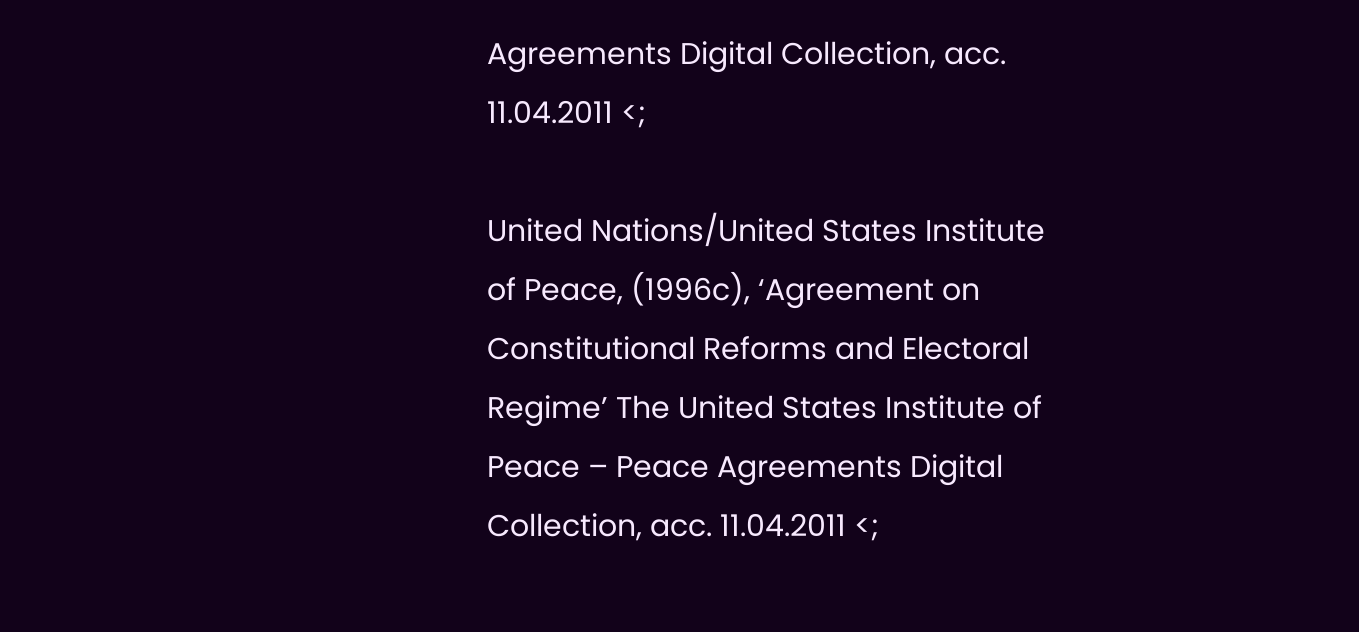Agreements Digital Collection, acc. 11.04.2011 <;

United Nations/United States Institute of Peace, (1996c), ‘Agreement on Constitutional Reforms and Electoral Regime’ The United States Institute of Peace – Peace Agreements Digital Collection, acc. 11.04.2011 <;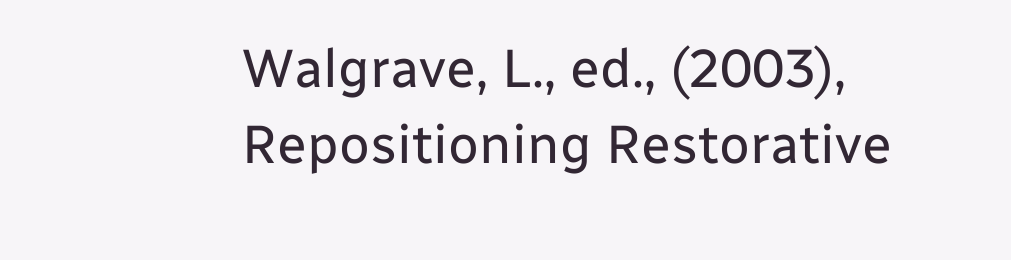Walgrave, L., ed., (2003), Repositioning Restorative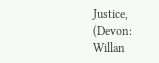Justice, (Devon: Willan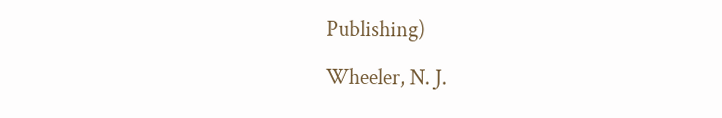Publishing)

Wheeler, N. J.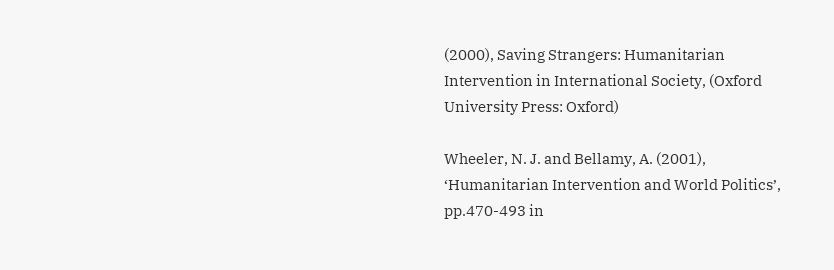(2000), Saving Strangers: Humanitarian Intervention in International Society, (Oxford University Press: Oxford)

Wheeler, N. J. and Bellamy, A. (2001), ‘Humanitarian Intervention and World Politics’, pp.470-493 in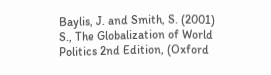Baylis, J. and Smith, S. (2001) S., The Globalization of World Politics 2nd Edition, (Oxford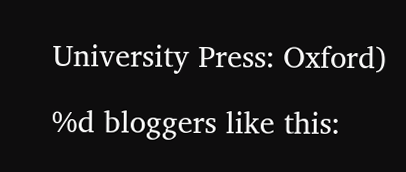University Press: Oxford)

%d bloggers like this: